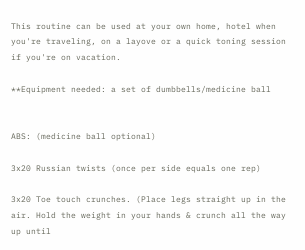This routine can be used at your own home, hotel when you're traveling, on a layove or a quick toning session if you're on vacation.

**Equipment needed: a set of dumbbells/medicine ball


ABS: (medicine ball optional)

3x20 Russian twists (once per side equals one rep)

3x20 Toe touch crunches. (Place legs straight up in the air. Hold the weight in your hands & crunch all the way up until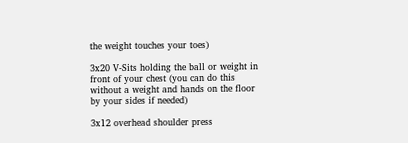the weight touches your toes)

3x20 V-Sits holding the ball or weight in front of your chest (you can do this without a weight and hands on the floor by your sides if needed)

3x12 overhead shoulder press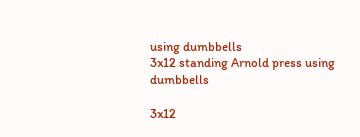using dumbbells
3x12 standing Arnold press using dumbbells

3x12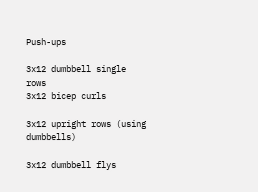Push-ups

3x12 dumbbell single rows
3x12 bicep curls

3x12 upright rows (using dumbbells)

3x12 dumbbell flys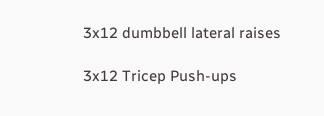3x12 dumbbell lateral raises

3x12 Tricep Push-ups